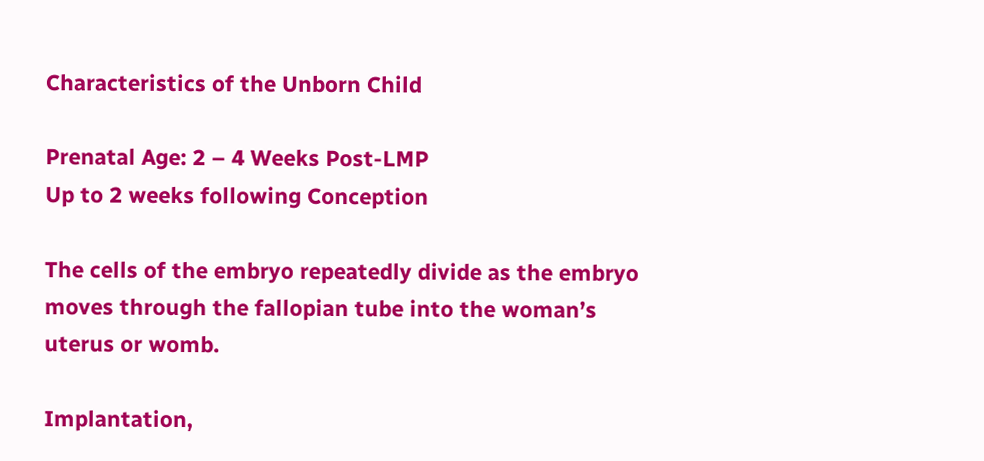Characteristics of the Unborn Child

Prenatal Age: 2 – 4 Weeks Post-LMP
Up to 2 weeks following Conception

The cells of the embryo repeatedly divide as the embryo moves through the fallopian tube into the woman’s uterus or womb.

Implantation,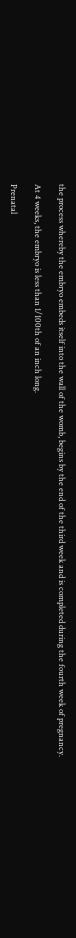the process whereby the embryo embeds itself into the wall of the womb, begins by the end of the third week and is completed during the fourth week of pregnancy.

At 4 weeks, the embryo is less than 1/100th of an inch long.

Prenatal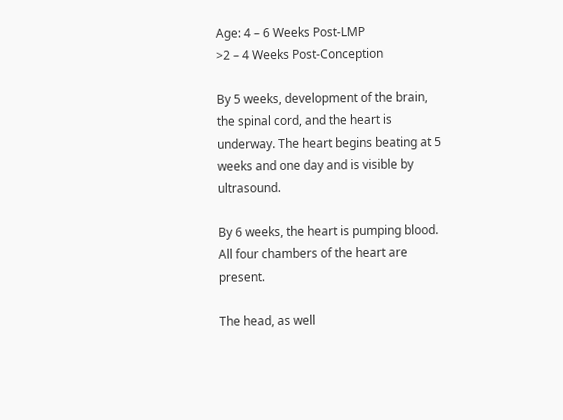Age: 4 – 6 Weeks Post-LMP
>2 – 4 Weeks Post-Conception

By 5 weeks, development of the brain, the spinal cord, and the heart is underway. The heart begins beating at 5 weeks and one day and is visible by ultrasound.

By 6 weeks, the heart is pumping blood. All four chambers of the heart are present.

The head, as well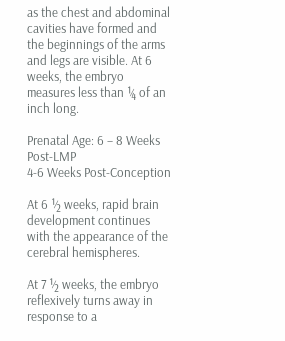as the chest and abdominal cavities have formed and the beginnings of the arms and legs are visible. At 6 weeks, the embryo measures less than ¼ of an inch long.

Prenatal Age: 6 – 8 Weeks Post-LMP
4-6 Weeks Post-Conception

At 6 ½ weeks, rapid brain development continues with the appearance of the cerebral hemispheres.

At 7 ½ weeks, the embryo reflexively turns away in response to a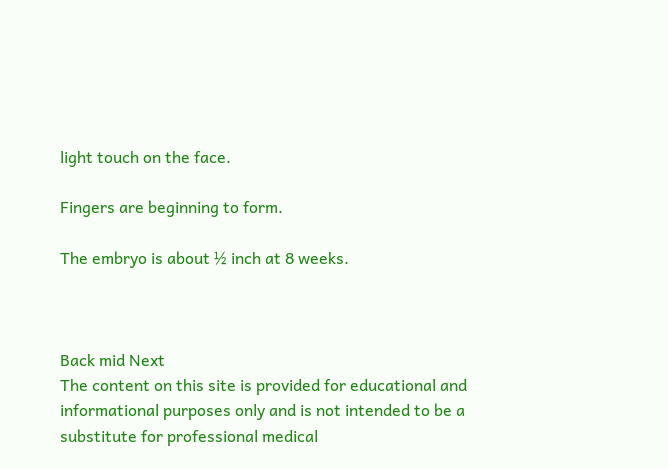light touch on the face.

Fingers are beginning to form.

The embryo is about ½ inch at 8 weeks.



Back mid Next
The content on this site is provided for educational and informational purposes only and is not intended to be a substitute for professional medical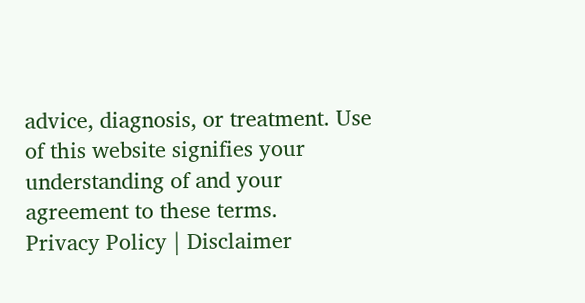advice, diagnosis, or treatment. Use of this website signifies your understanding of and your agreement to these terms.
Privacy Policy | Disclaimer